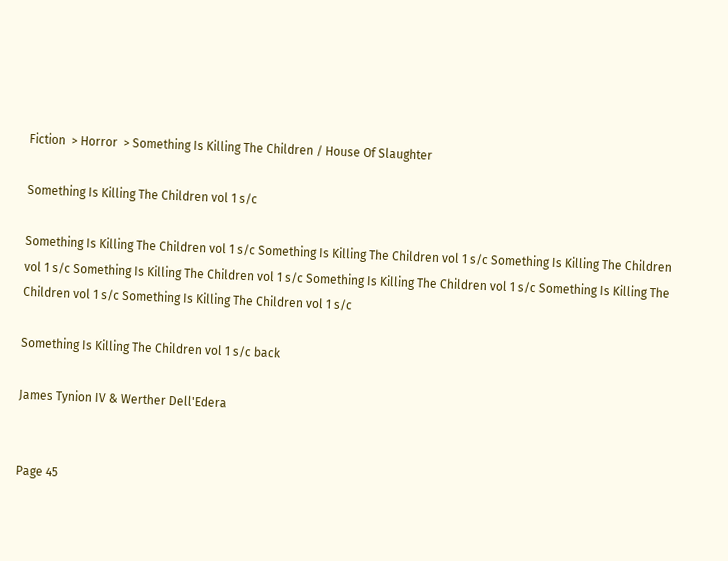Fiction  > Horror  > Something Is Killing The Children / House Of Slaughter

Something Is Killing The Children vol 1 s/c

Something Is Killing The Children vol 1 s/c Something Is Killing The Children vol 1 s/c Something Is Killing The Children vol 1 s/c Something Is Killing The Children vol 1 s/c Something Is Killing The Children vol 1 s/c Something Is Killing The Children vol 1 s/c Something Is Killing The Children vol 1 s/c

Something Is Killing The Children vol 1 s/c back

James Tynion IV & Werther Dell'Edera


Page 45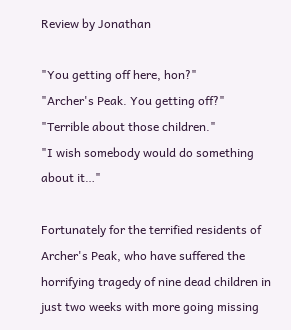Review by Jonathan

"You getting off here, hon?"
"Archer's Peak. You getting off?"
"Terrible about those children."
"I wish somebody would do something about it…"

Fortunately for the terrified residents of Archer's Peak, who have suffered the horrifying tragedy of nine dead children in just two weeks with more going missing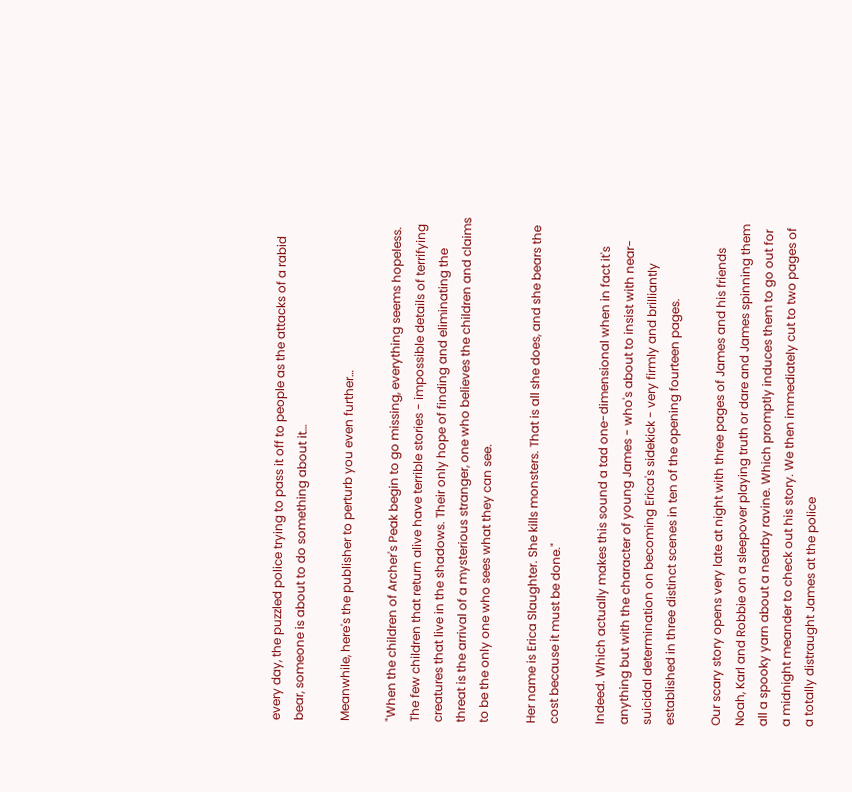every day, the puzzled police trying to pass it off to people as the attacks of a rabid bear, someone is about to do something about it…

Meanwhile, here's the publisher to perturb you even further…

"When the children of Archer's Peak begin to go missing, everything seems hopeless. The few children that return alive have terrible stories - impossible details of terrifying creatures that live in the shadows. Their only hope of finding and eliminating the threat is the arrival of a mysterious stranger, one who believes the children and claims to be the only one who sees what they can see.

Her name is Erica Slaughter. She kills monsters. That is all she does, and she bears the cost because it must be done."

Indeed. Which actually makes this sound a tad one-dimensional when in fact it's anything but with the character of young James - who's about to insist with near-suicidal determination on becoming Erica's sidekick - very firmly and brilliantly established in three distinct scenes in ten of the opening fourteen pages.

Our scary story opens very late at night with three pages of James and his friends Noah, Karl and Robbie on a sleepover playing truth or dare and James spinning them all a spooky yarn about a nearby ravine. Which promptly induces them to go out for a midnight meander to check out his story. We then immediately cut to two pages of a totally distraught James at the police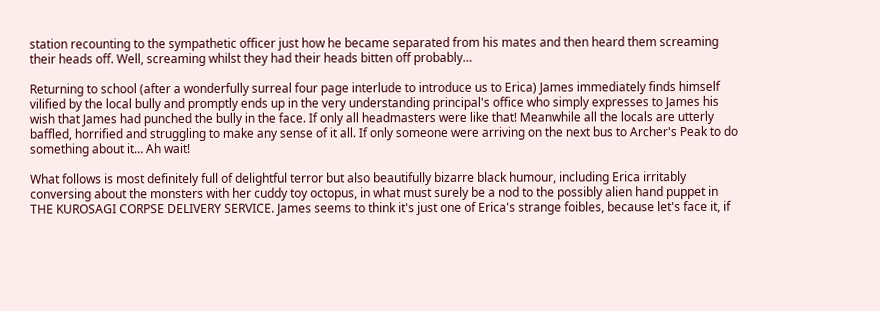station recounting to the sympathetic officer just how he became separated from his mates and then heard them screaming their heads off. Well, screaming whilst they had their heads bitten off probably…

Returning to school (after a wonderfully surreal four page interlude to introduce us to Erica) James immediately finds himself vilified by the local bully and promptly ends up in the very understanding principal's office who simply expresses to James his wish that James had punched the bully in the face. If only all headmasters were like that! Meanwhile all the locals are utterly baffled, horrified and struggling to make any sense of it all. If only someone were arriving on the next bus to Archer's Peak to do something about it… Ah wait!

What follows is most definitely full of delightful terror but also beautifully bizarre black humour, including Erica irritably conversing about the monsters with her cuddy toy octopus, in what must surely be a nod to the possibly alien hand puppet in THE KUROSAGI CORPSE DELIVERY SERVICE. James seems to think it's just one of Erica's strange foibles, because let's face it, if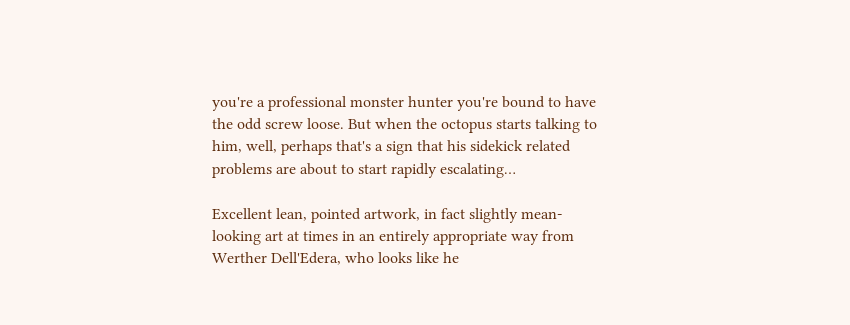you're a professional monster hunter you're bound to have the odd screw loose. But when the octopus starts talking to him, well, perhaps that's a sign that his sidekick related problems are about to start rapidly escalating…

Excellent lean, pointed artwork, in fact slightly mean-looking art at times in an entirely appropriate way from Werther Dell'Edera, who looks like he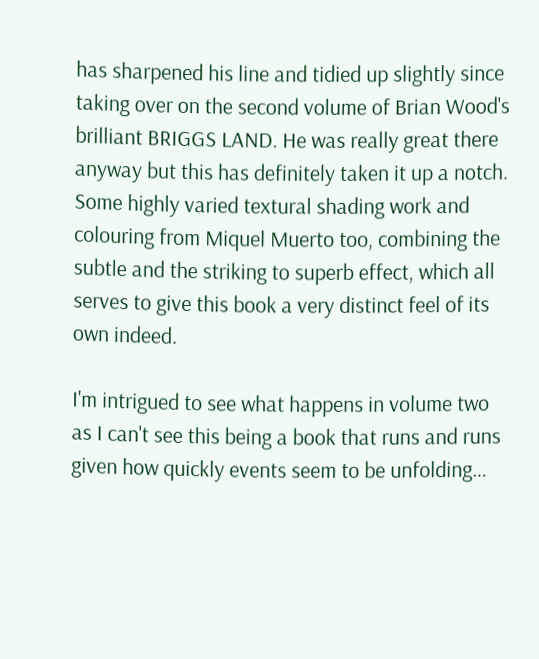has sharpened his line and tidied up slightly since taking over on the second volume of Brian Wood's brilliant BRIGGS LAND. He was really great there anyway but this has definitely taken it up a notch. Some highly varied textural shading work and colouring from Miquel Muerto too, combining the subtle and the striking to superb effect, which all serves to give this book a very distinct feel of its own indeed.

I'm intrigued to see what happens in volume two as I can't see this being a book that runs and runs given how quickly events seem to be unfolding…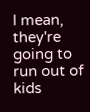I mean, they're going to run out of kids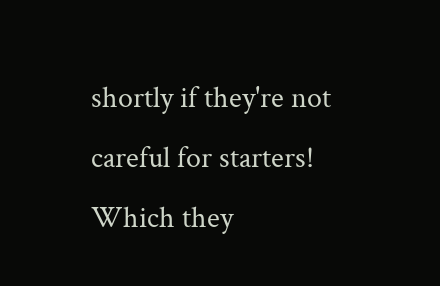shortly if they're not careful for starters! Which they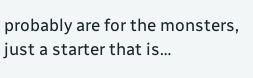probably are for the monsters, just a starter that is…